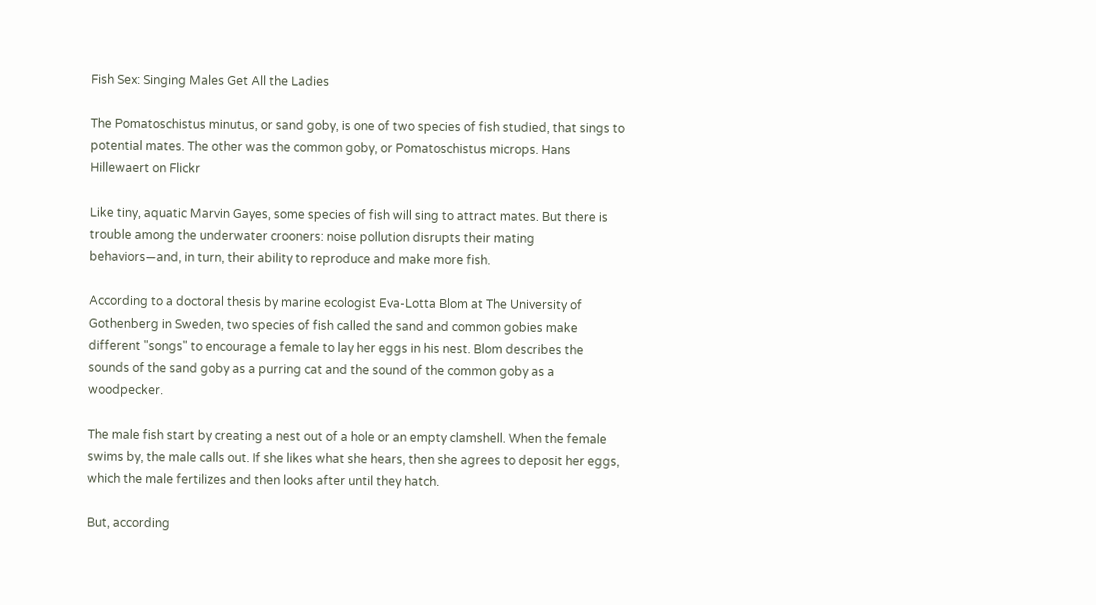Fish Sex: Singing Males Get All the Ladies

The Pomatoschistus minutus, or sand goby, is one of two species of fish studied, that sings to potential mates. The other was the common goby, or Pomatoschistus microps. Hans Hillewaert on Flickr

Like tiny, aquatic Marvin Gayes, some species of fish will sing to attract mates. But there is trouble among the underwater crooners: noise pollution disrupts their mating behaviors—and, in turn, their ability to reproduce and make more fish.

According to a doctoral thesis by marine ecologist Eva-Lotta Blom at The University of Gothenberg in Sweden, two species of fish called the sand and common gobies make different "songs" to encourage a female to lay her eggs in his nest. Blom describes the sounds of the sand goby as a purring cat and the sound of the common goby as a woodpecker.

The male fish start by creating a nest out of a hole or an empty clamshell. When the female swims by, the male calls out. If she likes what she hears, then she agrees to deposit her eggs, which the male fertilizes and then looks after until they hatch.

But, according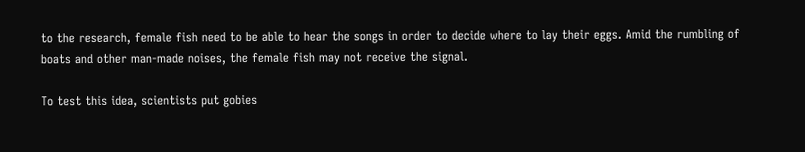to the research, female fish need to be able to hear the songs in order to decide where to lay their eggs. Amid the rumbling of boats and other man-made noises, the female fish may not receive the signal.

To test this idea, scientists put gobies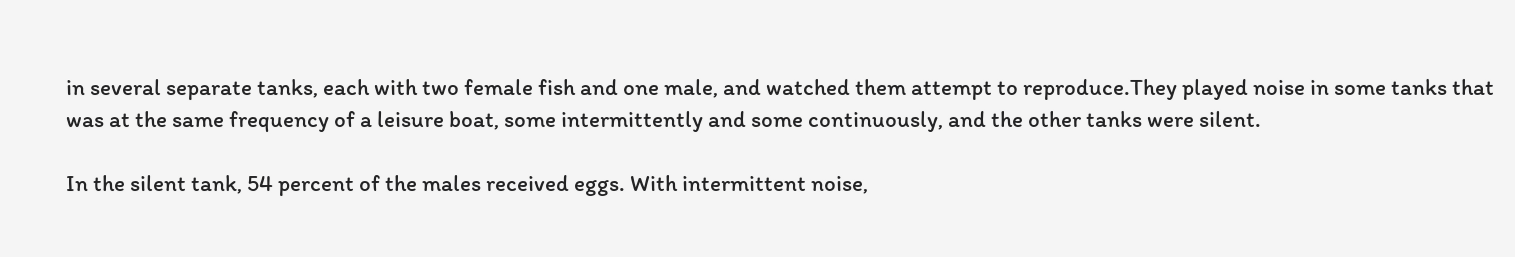in several separate tanks, each with two female fish and one male, and watched them attempt to reproduce.They played noise in some tanks that was at the same frequency of a leisure boat, some intermittently and some continuously, and the other tanks were silent.

In the silent tank, 54 percent of the males received eggs. With intermittent noise,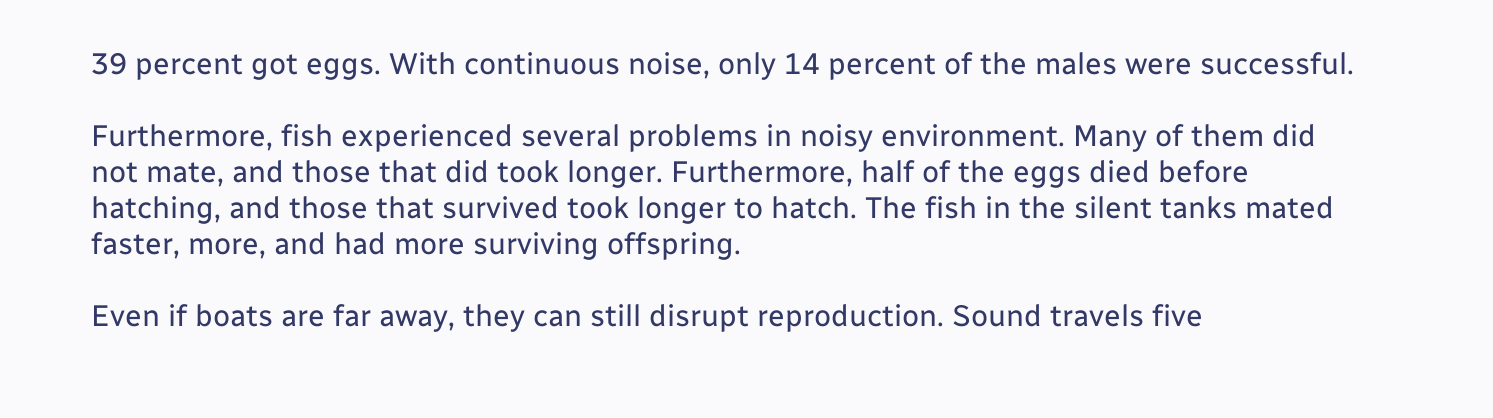39 percent got eggs. With continuous noise, only 14 percent of the males were successful.

Furthermore, fish experienced several problems in noisy environment. Many of them did not mate, and those that did took longer. Furthermore, half of the eggs died before hatching, and those that survived took longer to hatch. The fish in the silent tanks mated faster, more, and had more surviving offspring.

Even if boats are far away, they can still disrupt reproduction. Sound travels five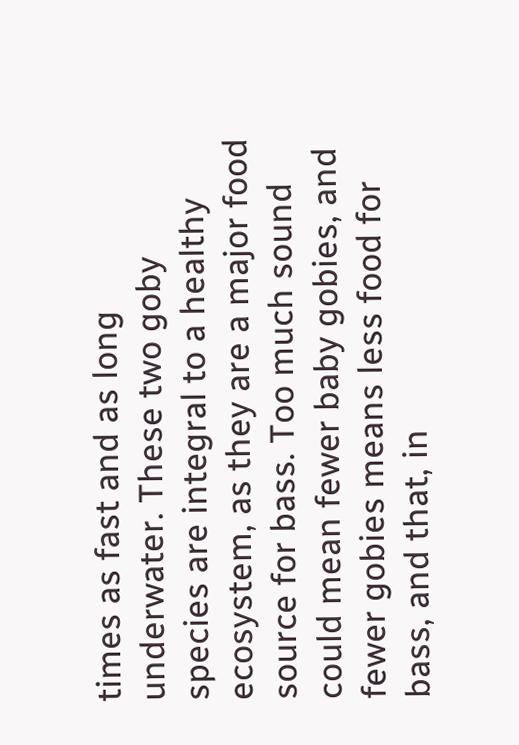times as fast and as long underwater. These two goby species are integral to a healthy ecosystem, as they are a major food source for bass. Too much sound could mean fewer baby gobies, and fewer gobies means less food for bass, and that, in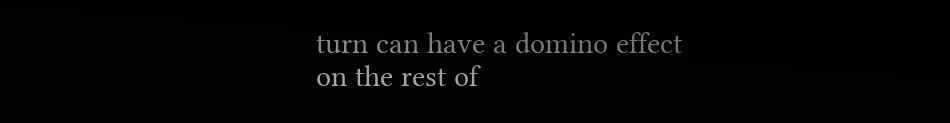turn can have a domino effect on the rest of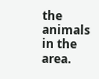the animals in the area.